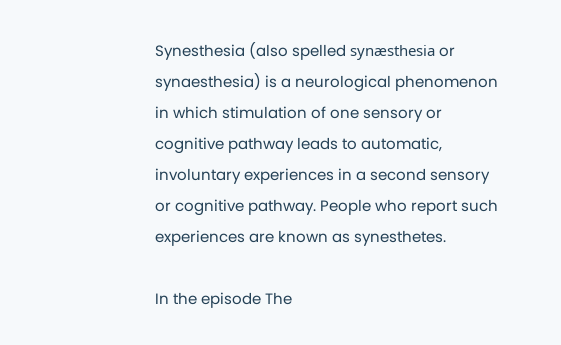Synesthesia (also spelled synæsthesia or synaesthesia) is a neurological phenomenon in which stimulation of one sensory or cognitive pathway leads to automatic, involuntary experiences in a second sensory or cognitive pathway. People who report such experiences are known as synesthetes.

In the episode The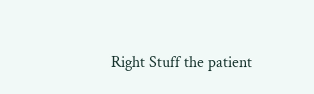Right Stuff the patient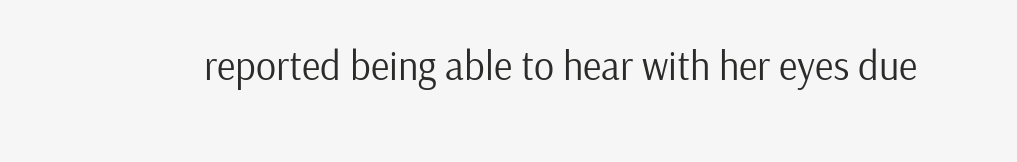reported being able to hear with her eyes due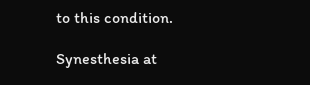to this condition.

Synesthesia at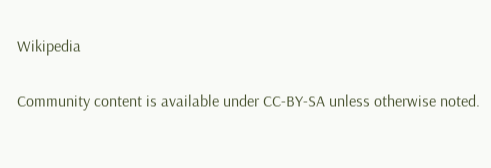Wikipedia

Community content is available under CC-BY-SA unless otherwise noted.